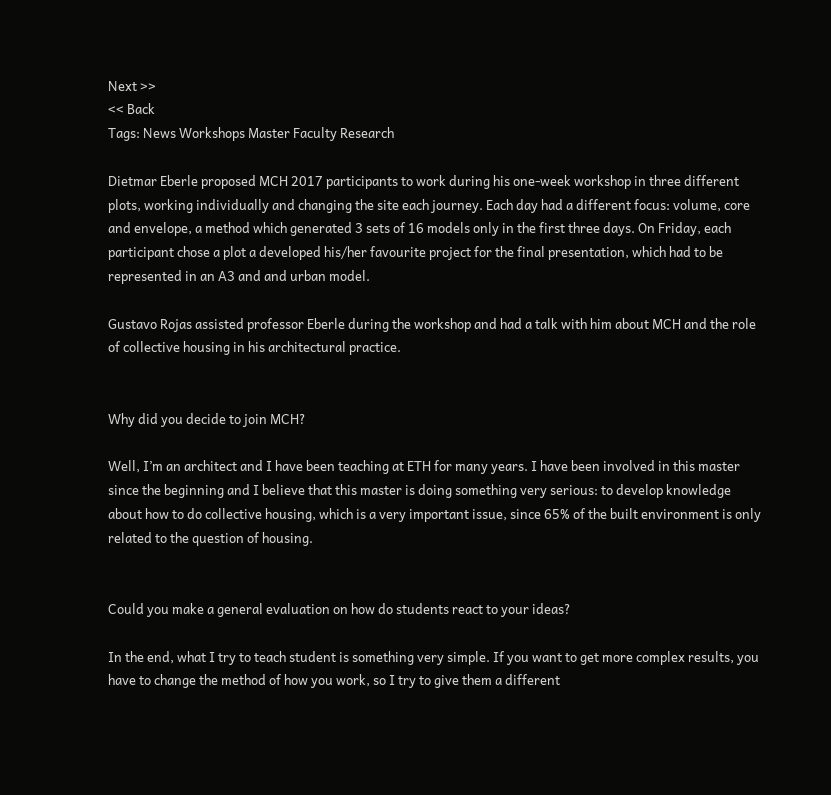Next >>
<< Back
Tags: News Workshops Master Faculty Research

Dietmar Eberle proposed MCH 2017 participants to work during his one-week workshop in three different plots, working individually and changing the site each journey. Each day had a different focus: volume, core and envelope, a method which generated 3 sets of 16 models only in the first three days. On Friday, each participant chose a plot a developed his/her favourite project for the final presentation, which had to be represented in an A3 and and urban model.

Gustavo Rojas assisted professor Eberle during the workshop and had a talk with him about MCH and the role of collective housing in his architectural practice.


Why did you decide to join MCH?

Well, I’m an architect and I have been teaching at ETH for many years. I have been involved in this master since the beginning and I believe that this master is doing something very serious: to develop knowledge about how to do collective housing, which is a very important issue, since 65% of the built environment is only related to the question of housing.


Could you make a general evaluation on how do students react to your ideas?

In the end, what I try to teach student is something very simple. If you want to get more complex results, you have to change the method of how you work, so I try to give them a different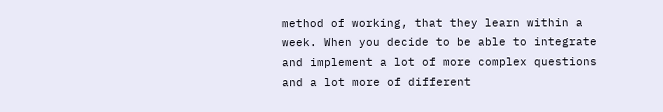method of working, that they learn within a week. When you decide to be able to integrate and implement a lot of more complex questions and a lot more of different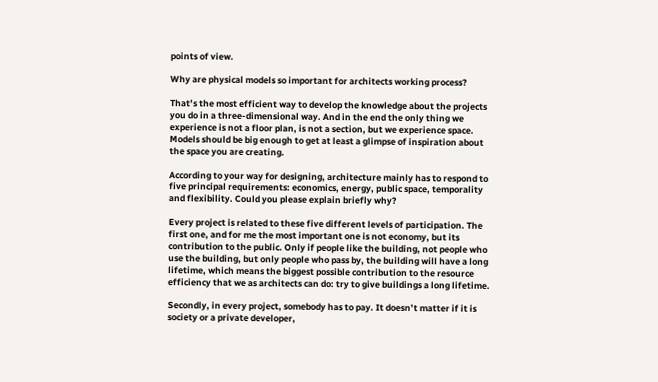points of view.

Why are physical models so important for architects working process?

That’s the most efficient way to develop the knowledge about the projects you do in a three-dimensional way. And in the end the only thing we experience is not a floor plan, is not a section, but we experience space. Models should be big enough to get at least a glimpse of inspiration about the space you are creating.

According to your way for designing, architecture mainly has to respond to five principal requirements: economics, energy, public space, temporality and flexibility. Could you please explain briefly why?

Every project is related to these five different levels of participation. The first one, and for me the most important one is not economy, but its contribution to the public. Only if people like the building, not people who use the building, but only people who pass by, the building will have a long lifetime, which means the biggest possible contribution to the resource efficiency that we as architects can do: try to give buildings a long lifetime.

Secondly, in every project, somebody has to pay. It doesn’t matter if it is society or a private developer,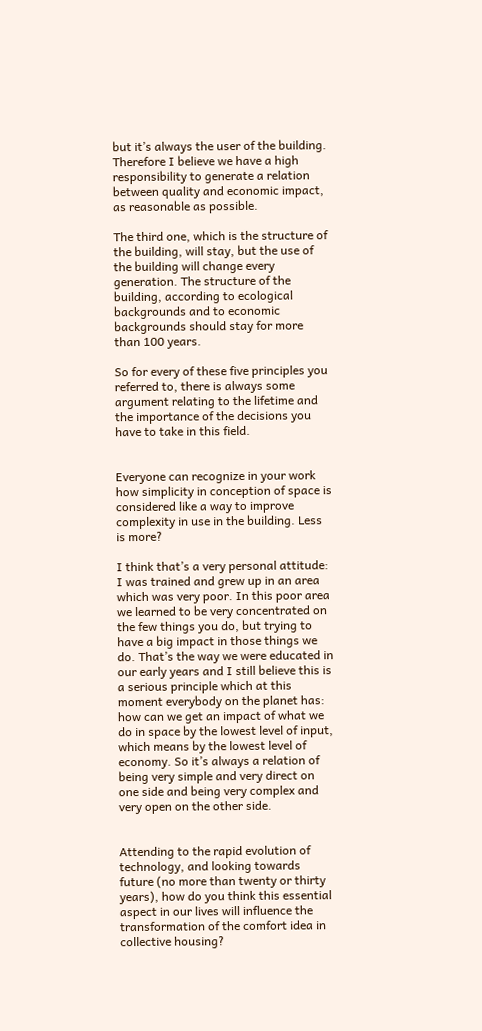but it’s always the user of the building. Therefore I believe we have a high responsibility to generate a relation between quality and economic impact, as reasonable as possible.

The third one, which is the structure of the building, will stay, but the use of the building will change every generation. The structure of the building, according to ecological backgrounds and to economic backgrounds should stay for more than 100 years.

So for every of these five principles you referred to, there is always some argument relating to the lifetime and the importance of the decisions you have to take in this field.


Everyone can recognize in your work how simplicity in conception of space is considered like a way to improve complexity in use in the building. Less is more?

I think that’s a very personal attitude: I was trained and grew up in an area which was very poor. In this poor area we learned to be very concentrated on the few things you do, but trying to have a big impact in those things we do. That’s the way we were educated in our early years and I still believe this is a serious principle which at this moment everybody on the planet has: how can we get an impact of what we do in space by the lowest level of input, which means by the lowest level of economy. So it’s always a relation of being very simple and very direct on one side and being very complex and very open on the other side.


Attending to the rapid evolution of technology, and looking towards future (no more than twenty or thirty years), how do you think this essential aspect in our lives will influence the transformation of the comfort idea in collective housing?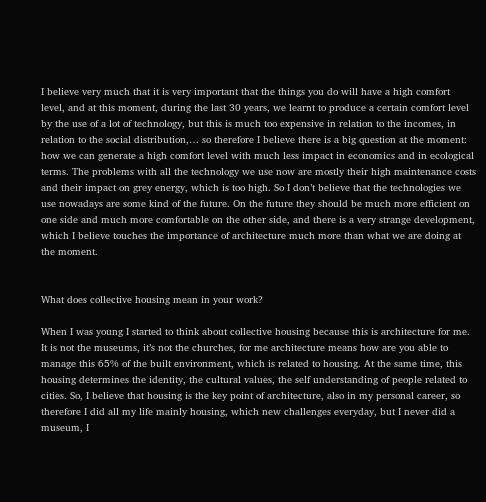I believe very much that it is very important that the things you do will have a high comfort level, and at this moment, during the last 30 years, we learnt to produce a certain comfort level by the use of a lot of technology, but this is much too expensive in relation to the incomes, in relation to the social distribution,… so therefore I believe there is a big question at the moment: how we can generate a high comfort level with much less impact in economics and in ecological terms. The problems with all the technology we use now are mostly their high maintenance costs and their impact on grey energy, which is too high. So I don’t believe that the technologies we use nowadays are some kind of the future. On the future they should be much more efficient on one side and much more comfortable on the other side, and there is a very strange development, which I believe touches the importance of architecture much more than what we are doing at the moment.


What does collective housing mean in your work?

When I was young I started to think about collective housing because this is architecture for me. It is not the museums, it’s not the churches, for me architecture means how are you able to manage this 65% of the built environment, which is related to housing. At the same time, this housing determines the identity, the cultural values, the self understanding of people related to cities. So, I believe that housing is the key point of architecture, also in my personal career, so therefore I did all my life mainly housing, which new challenges everyday, but I never did a museum, I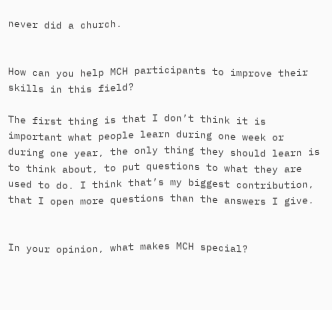never did a church.


How can you help MCH participants to improve their skills in this field?

The first thing is that I don’t think it is important what people learn during one week or during one year, the only thing they should learn is to think about, to put questions to what they are used to do. I think that’s my biggest contribution, that I open more questions than the answers I give.


In your opinion, what makes MCH special?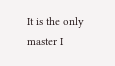It is the only master I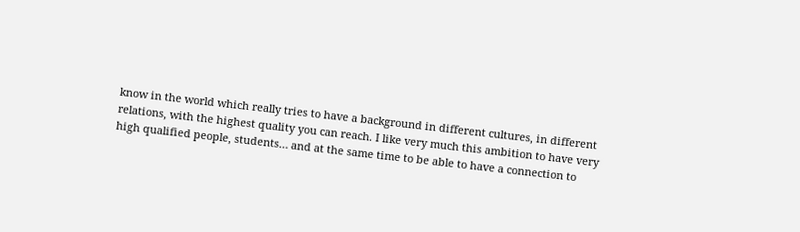know in the world which really tries to have a background in different cultures, in different relations, with the highest quality you can reach. I like very much this ambition to have very high qualified people, students… and at the same time to be able to have a connection to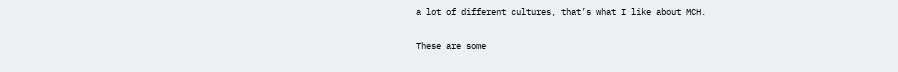a lot of different cultures, that’s what I like about MCH.

These are some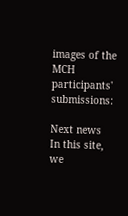images of the MCH participants' submissions:

Next news
In this site, we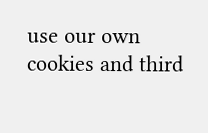use our own cookies and third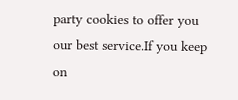party cookies to offer you our best service.If you keep on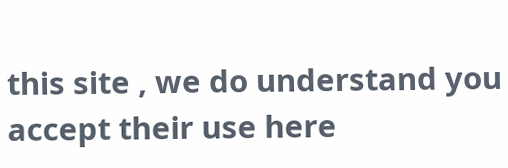this site , we do understand you accept their use here